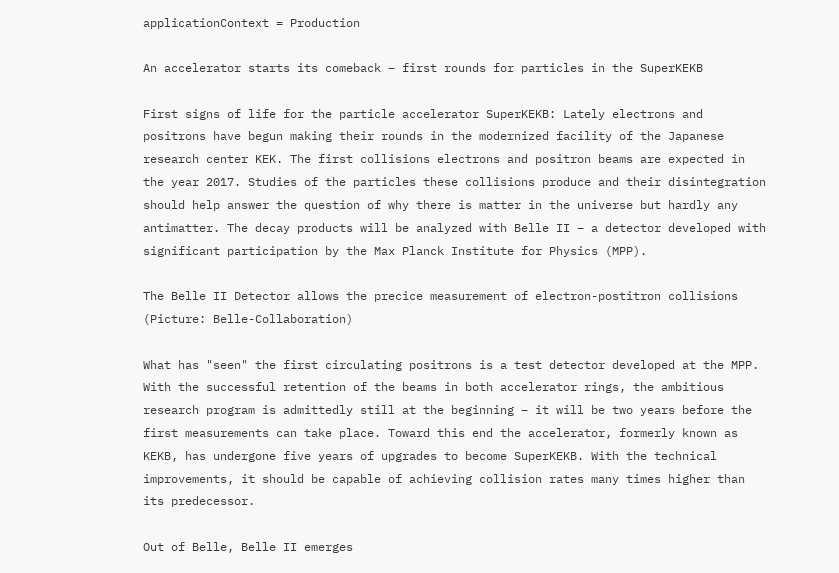applicationContext = Production

An accelerator starts its comeback – first rounds for particles in the SuperKEKB

First signs of life for the particle accelerator SuperKEKB: Lately electrons and positrons have begun making their rounds in the modernized facility of the Japanese research center KEK. The first collisions electrons and positron beams are expected in the year 2017. Studies of the particles these collisions produce and their disintegration should help answer the question of why there is matter in the universe but hardly any antimatter. The decay products will be analyzed with Belle II – a detector developed with significant participation by the Max Planck Institute for Physics (MPP).

The Belle II Detector allows the precice measurement of electron-postitron collisions (Picture: Belle-Collaboration)

What has "seen" the first circulating positrons is a test detector developed at the MPP. With the successful retention of the beams in both accelerator rings, the ambitious research program is admittedly still at the beginning – it will be two years before the first measurements can take place. Toward this end the accelerator, formerly known as KEKB, has undergone five years of upgrades to become SuperKEKB. With the technical improvements, it should be capable of achieving collision rates many times higher than its predecessor.

Out of Belle, Belle II emerges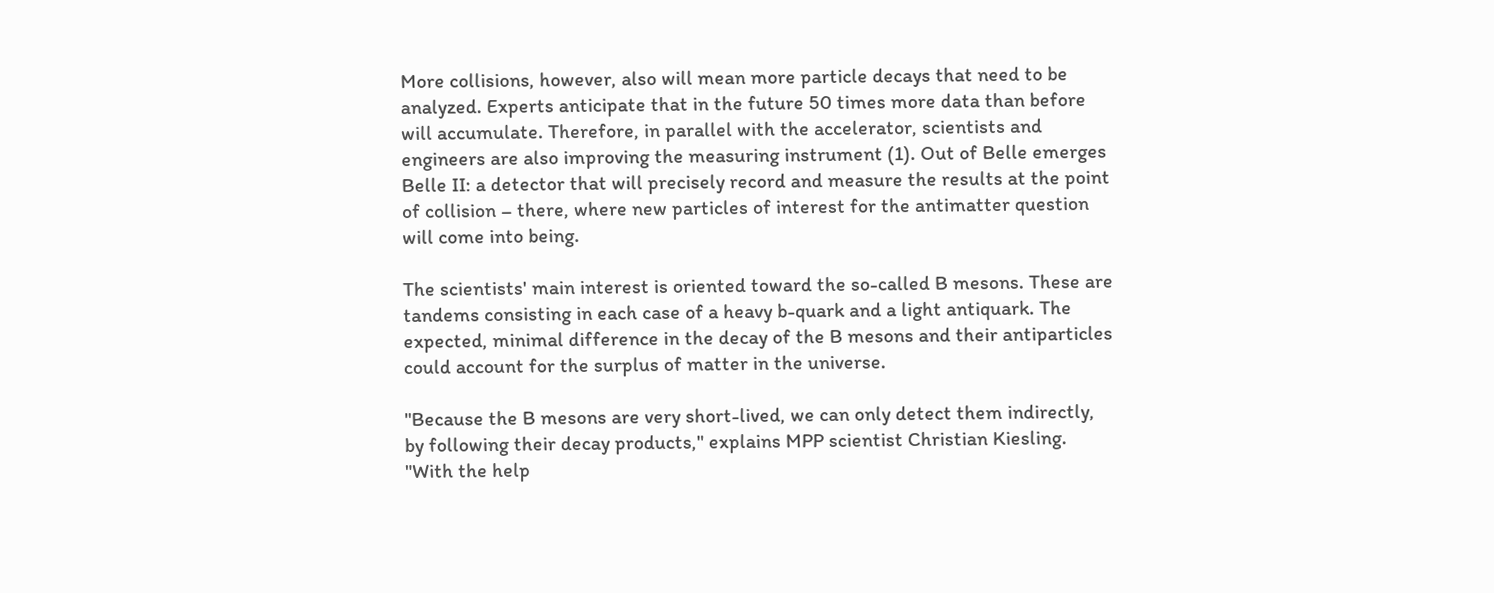More collisions, however, also will mean more particle decays that need to be analyzed. Experts anticipate that in the future 50 times more data than before will accumulate. Therefore, in parallel with the accelerator, scientists and engineers are also improving the measuring instrument (1). Out of Belle emerges Belle II: a detector that will precisely record and measure the results at the point of collision – there, where new particles of interest for the antimatter question will come into being.

The scientists' main interest is oriented toward the so-called B mesons. These are tandems consisting in each case of a heavy b-quark and a light antiquark. The expected, minimal difference in the decay of the B mesons and their antiparticles could account for the surplus of matter in the universe.

"Because the B mesons are very short-lived, we can only detect them indirectly, by following their decay products," explains MPP scientist Christian Kiesling. "With the help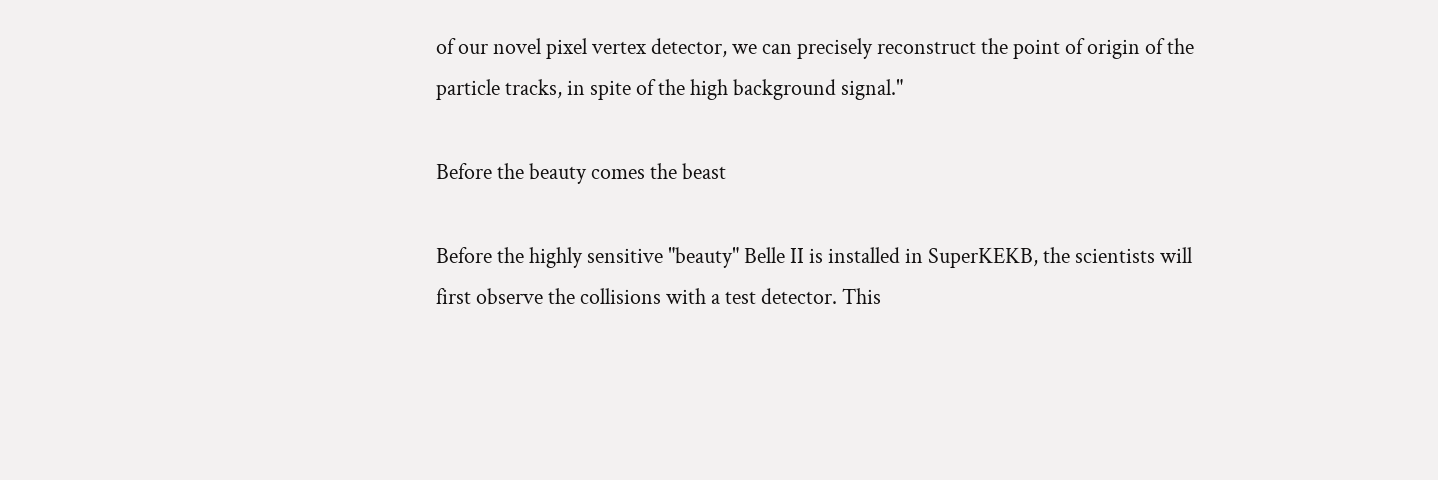of our novel pixel vertex detector, we can precisely reconstruct the point of origin of the particle tracks, in spite of the high background signal."

Before the beauty comes the beast

Before the highly sensitive "beauty" Belle II is installed in SuperKEKB, the scientists will first observe the collisions with a test detector. This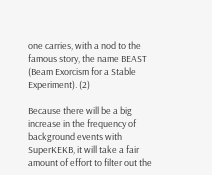one carries, with a nod to the famous story, the name BEAST (Beam Exorcism for a Stable Experiment). (2)

Because there will be a big increase in the frequency of background events with SuperKEKB, it will take a fair amount of effort to filter out the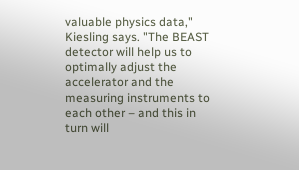valuable physics data," Kiesling says. "The BEAST detector will help us to optimally adjust the accelerator and the measuring instruments to each other – and this in turn will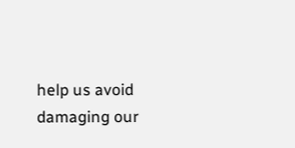help us avoid damaging our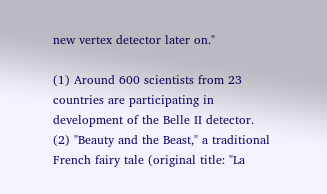new vertex detector later on."

(1) Around 600 scientists from 23 countries are participating in development of the Belle II detector.
(2) "Beauty and the Beast," a traditional French fairy tale (original title: "La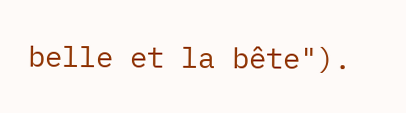belle et la bête").